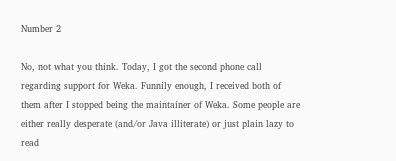Number 2

No, not what you think. Today, I got the second phone call regarding support for Weka. Funnily enough, I received both of them after I stopped being the maintainer of Weka. Some people are either really desperate (and/or Java illiterate) or just plain lazy to read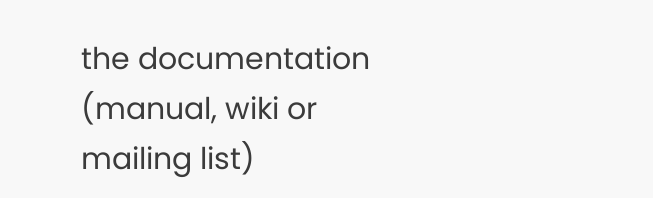the documentation (manual, wiki or mailing list)